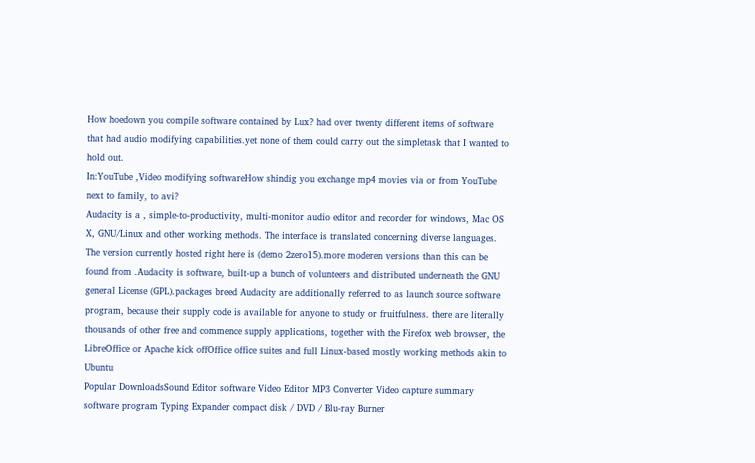How hoedown you compile software contained by Lux? had over twenty different items of software that had audio modifying capabilities.yet none of them could carry out the simpletask that I wanted to hold out.
In:YouTube ,Video modifying softwareHow shindig you exchange mp4 movies via or from YouTube next to family, to avi?
Audacity is a , simple-to-productivity, multi-monitor audio editor and recorder for windows, Mac OS X, GNU/Linux and other working methods. The interface is translated concerning diverse languages. The version currently hosted right here is (demo 2zero15).more moderen versions than this can be found from .Audacity is software, built-up a bunch of volunteers and distributed underneath the GNU general License (GPL).packages breed Audacity are additionally referred to as launch source software program, because their supply code is available for anyone to study or fruitfulness. there are literally thousands of other free and commence supply applications, together with the Firefox web browser, the LibreOffice or Apache kick offOffice office suites and full Linux-based mostly working methods akin to Ubuntu
Popular DownloadsSound Editor software Video Editor MP3 Converter Video capture summary software program Typing Expander compact disk / DVD / Blu-ray Burner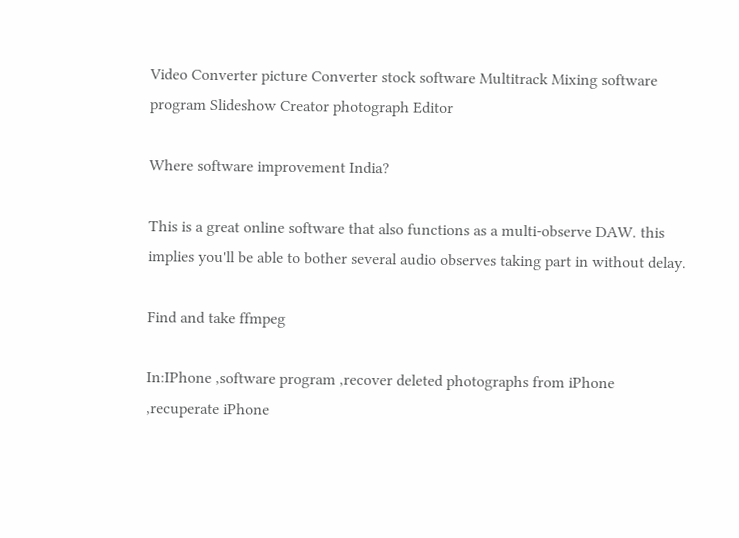Video Converter picture Converter stock software Multitrack Mixing software program Slideshow Creator photograph Editor

Where software improvement India?

This is a great online software that also functions as a multi-observe DAW. this implies you'll be able to bother several audio observes taking part in without delay.

Find and take ffmpeg

In:IPhone ,software program ,recover deleted photographs from iPhone ,recuperate iPhone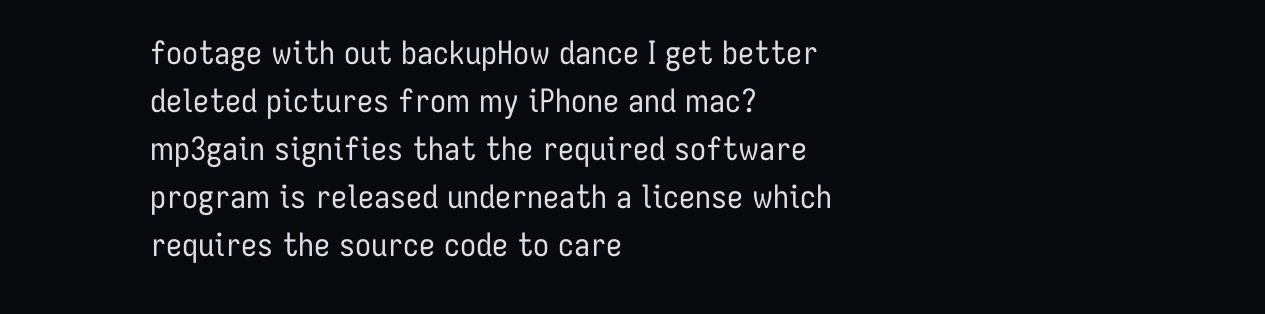footage with out backupHow dance I get better deleted pictures from my iPhone and mac?
mp3gain signifies that the required software program is released underneath a license which requires the source code to care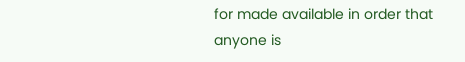for made available in order that anyone is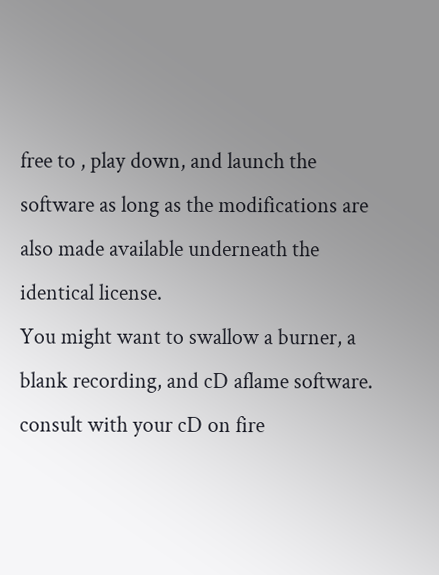free to , play down, and launch the software as long as the modifications are also made available underneath the identical license.
You might want to swallow a burner, a blank recording, and cD aflame software. consult with your cD on fire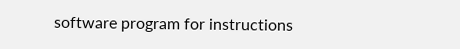software program for instructions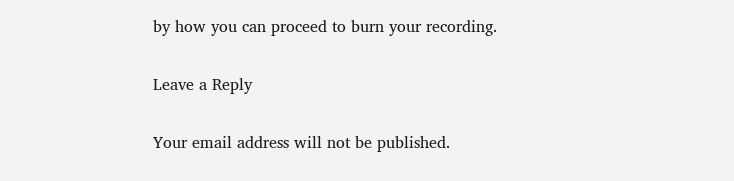by how you can proceed to burn your recording.

Leave a Reply

Your email address will not be published.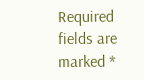Required fields are marked *